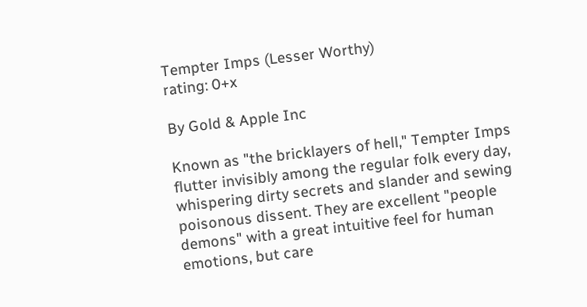Tempter Imps (Lesser Worthy)
rating: 0+x

By Gold & Apple Inc

Known as "the bricklayers of hell," Tempter Imps flutter invisibly among the regular folk every day, whispering dirty secrets and slander and sewing poisonous dissent. They are excellent "people demons" with a great intuitive feel for human emotions, but care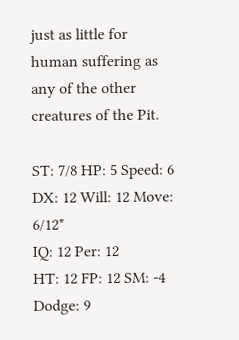just as little for human suffering as any of the other creatures of the Pit.

ST: 7/8 HP: 5 Speed: 6
DX: 12 Will: 12 Move: 6/12*
IQ: 12 Per: 12
HT: 12 FP: 12 SM: -4
Dodge: 9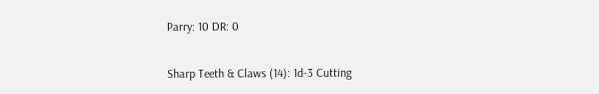Parry: 10 DR: 0

Sharp Teeth & Claws (14): 1d-3 Cutting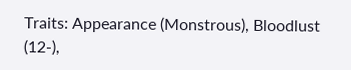Traits: Appearance (Monstrous), Bloodlust (12-),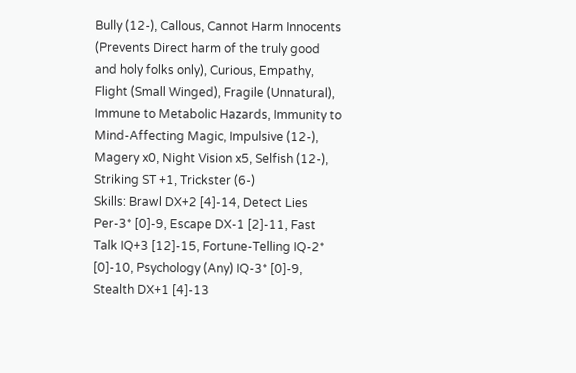Bully (12-), Callous, Cannot Harm Innocents (Prevents Direct harm of the truly good and holy folks only), Curious, Empathy, Flight (Small Winged), Fragile (Unnatural), Immune to Metabolic Hazards, Immunity to Mind-Affecting Magic, Impulsive (12-), Magery x0, Night Vision x5, Selfish (12-), Striking ST +1, Trickster (6-)
Skills: Brawl DX+2 [4]-14, Detect Lies Per-3* [0]-9, Escape DX-1 [2]-11, Fast Talk IQ+3 [12]-15, Fortune-Telling IQ-2* [0]-10, Psychology (Any) IQ-3* [0]-9, Stealth DX+1 [4]-13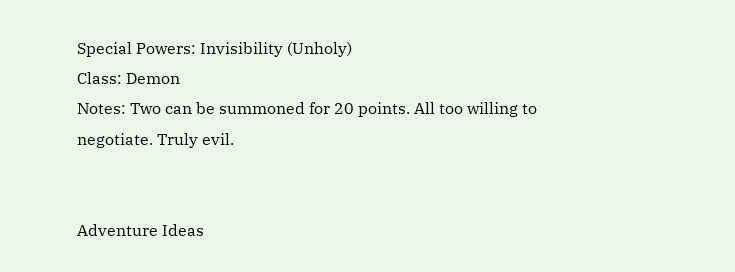Special Powers: Invisibility (Unholy)
Class: Demon
Notes: Two can be summoned for 20 points. All too willing to negotiate. Truly evil.


Adventure Ideas